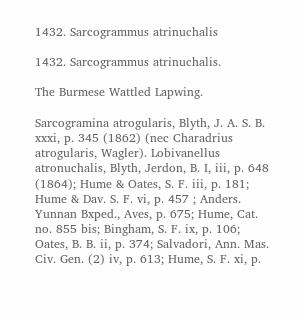1432. Sarcogrammus atrinuchalis

1432. Sarcogrammus atrinuchalis.

The Burmese Wattled Lapwing.

Sarcogramina atrogularis, Blyth, J. A. S. B. xxxi, p. 345 (1862) (nec Charadrius atrogularis, Wagler). Lobivanellus atronuchalis, Blyth, Jerdon, B. I, iii, p. 648 (1864); Hume & Oates, S. F. iii, p. 181; Hume & Dav. S. F. vi, p. 457 ; Anders. Yunnan Bxped., Aves, p. 675; Hume, Cat. no. 855 bis; Bingham, S. F. ix, p. 106; Oates, B. B. ii, p. 374; Salvadori, Ann. Mas. Civ. Gen. (2) iv, p. 613; Hume, S. F. xi, p.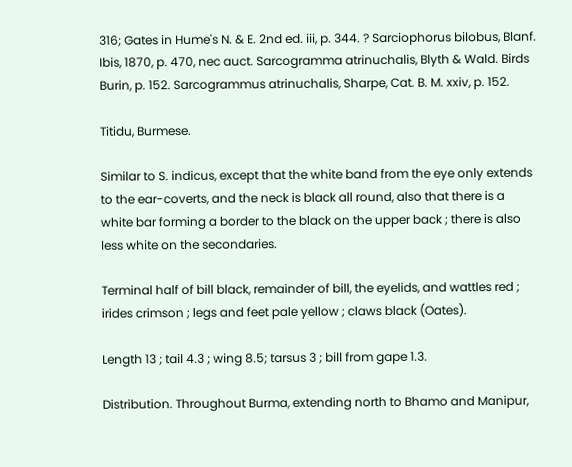316; Gates in Hume's N. & E. 2nd ed. iii, p. 344. ? Sarciophorus bilobus, Blanf. Ibis, 1870, p. 470, nec auct. Sarcogramma atrinuchalis, Blyth & Wald. Birds Burin, p. 152. Sarcogrammus atrinuchalis, Sharpe, Cat. B. M. xxiv, p. 152.

Titidu, Burmese.

Similar to S. indicus, except that the white band from the eye only extends to the ear-coverts, and the neck is black all round, also that there is a white bar forming a border to the black on the upper back ; there is also less white on the secondaries.

Terminal half of bill black, remainder of bill, the eyelids, and wattles red ; irides crimson ; legs and feet pale yellow ; claws black (Oates).

Length 13 ; tail 4.3 ; wing 8.5; tarsus 3 ; bill from gape 1.3.

Distribution. Throughout Burma, extending north to Bhamo and Manipur,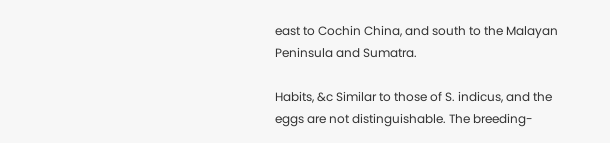east to Cochin China, and south to the Malayan Peninsula and Sumatra.

Habits, &c Similar to those of S. indicus, and the eggs are not distinguishable. The breeding-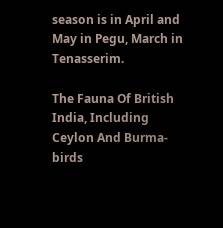season is in April and May in Pegu, March in Tenasserim.

The Fauna Of British India, Including Ceylon And Burma-birds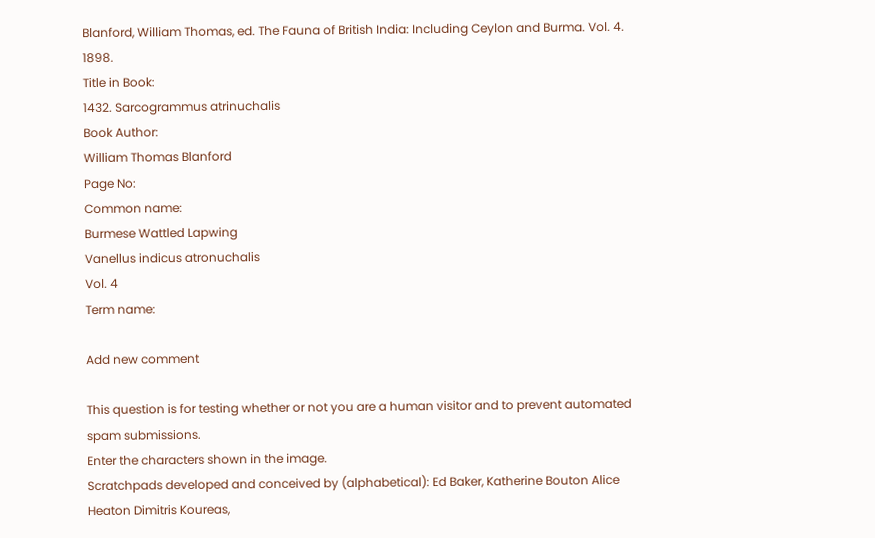Blanford, William Thomas, ed. The Fauna of British India: Including Ceylon and Burma. Vol. 4. 1898.
Title in Book:
1432. Sarcogrammus atrinuchalis
Book Author:
William Thomas Blanford
Page No:
Common name:
Burmese Wattled Lapwing
Vanellus indicus atronuchalis
Vol. 4
Term name:

Add new comment

This question is for testing whether or not you are a human visitor and to prevent automated spam submissions.
Enter the characters shown in the image.
Scratchpads developed and conceived by (alphabetical): Ed Baker, Katherine Bouton Alice Heaton Dimitris Koureas,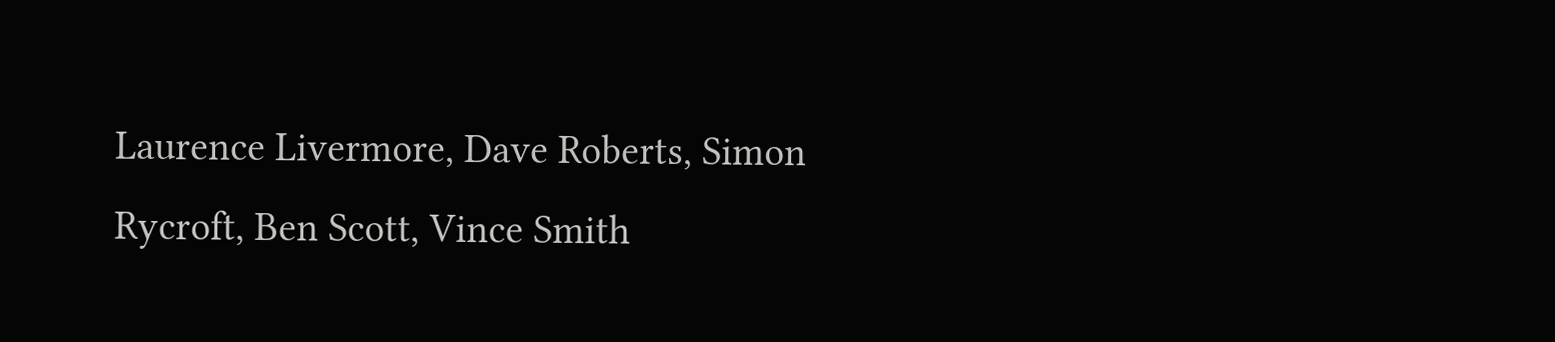Laurence Livermore, Dave Roberts, Simon Rycroft, Ben Scott, Vince Smith